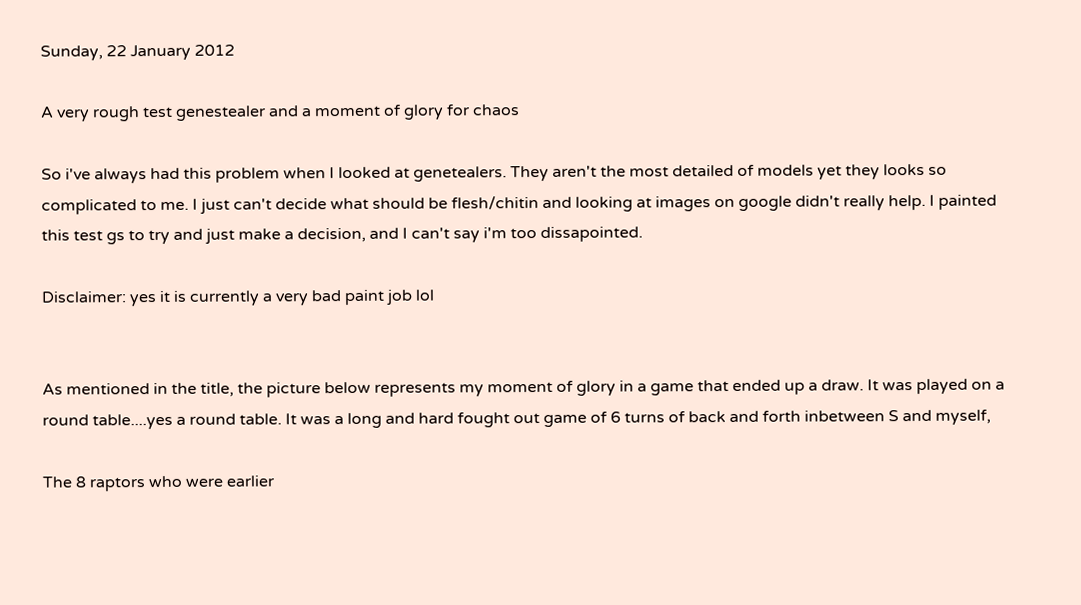Sunday, 22 January 2012

A very rough test genestealer and a moment of glory for chaos

So i've always had this problem when I looked at genetealers. They aren't the most detailed of models yet they looks so complicated to me. I just can't decide what should be flesh/chitin and looking at images on google didn't really help. I painted this test gs to try and just make a decision, and I can't say i'm too dissapointed.

Disclaimer: yes it is currently a very bad paint job lol


As mentioned in the title, the picture below represents my moment of glory in a game that ended up a draw. It was played on a round table....yes a round table. It was a long and hard fought out game of 6 turns of back and forth inbetween S and myself,

The 8 raptors who were earlier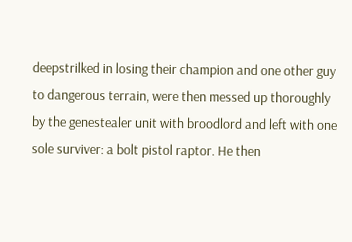deepstrilked in losing their champion and one other guy to dangerous terrain, were then messed up thoroughly by the genestealer unit with broodlord and left with one sole surviver: a bolt pistol raptor. He then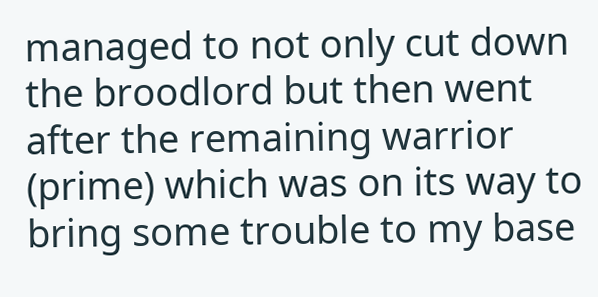managed to not only cut down the broodlord but then went after the remaining warrior (prime) which was on its way to bring some trouble to my base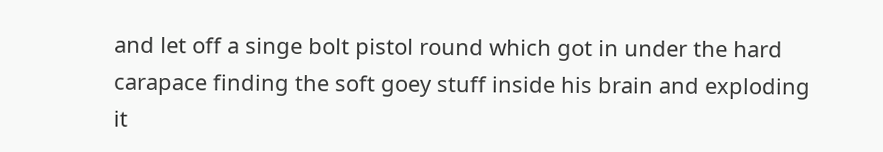and let off a singe bolt pistol round which got in under the hard carapace finding the soft goey stuff inside his brain and exploding it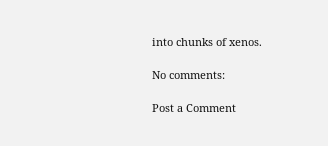into chunks of xenos.

No comments:

Post a Comment